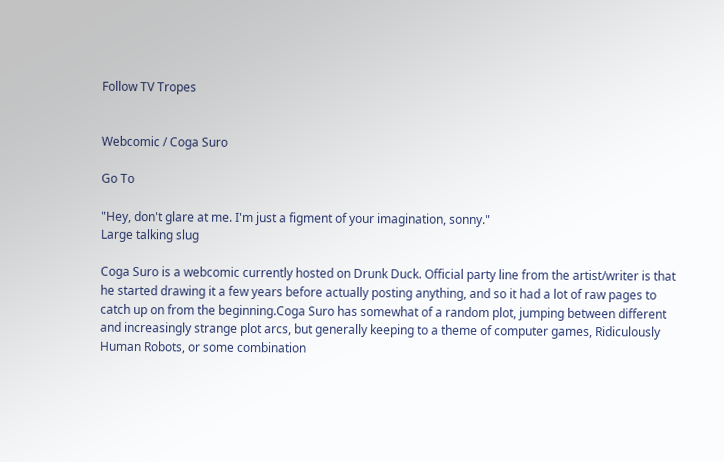Follow TV Tropes


Webcomic / Coga Suro

Go To

"Hey, don't glare at me. I'm just a figment of your imagination, sonny."
Large talking slug

Coga Suro is a webcomic currently hosted on Drunk Duck. Official party line from the artist/writer is that he started drawing it a few years before actually posting anything, and so it had a lot of raw pages to catch up on from the beginning.Coga Suro has somewhat of a random plot, jumping between different and increasingly strange plot arcs, but generally keeping to a theme of computer games, Ridiculously Human Robots, or some combination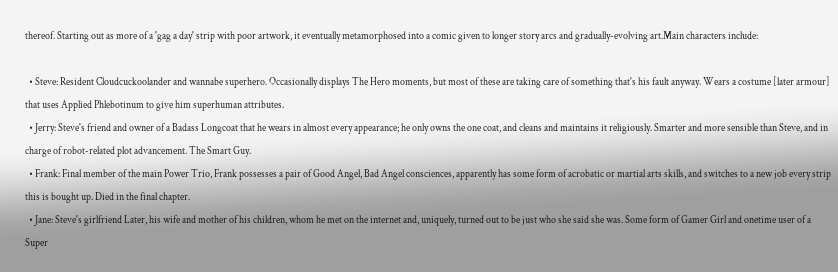thereof. Starting out as more of a 'gag a day' strip with poor artwork, it eventually metamorphosed into a comic given to longer story arcs and gradually-evolving art.Main characters include:

  • Steve: Resident Cloudcuckoolander and wannabe superhero. Occasionally displays The Hero moments, but most of these are taking care of something that's his fault anyway. Wears a costume [later armour] that uses Applied Phlebotinum to give him superhuman attributes.
  • Jerry: Steve's friend and owner of a Badass Longcoat that he wears in almost every appearance; he only owns the one coat, and cleans and maintains it religiously. Smarter and more sensible than Steve, and in charge of robot-related plot advancement. The Smart Guy.
  • Frank: Final member of the main Power Trio, Frank possesses a pair of Good Angel, Bad Angel consciences, apparently has some form of acrobatic or martial arts skills, and switches to a new job every strip this is bought up. Died in the final chapter.
  • Jane: Steve's girlfriend Later, his wife and mother of his children, whom he met on the internet and, uniquely, turned out to be just who she said she was. Some form of Gamer Girl and onetime user of a Super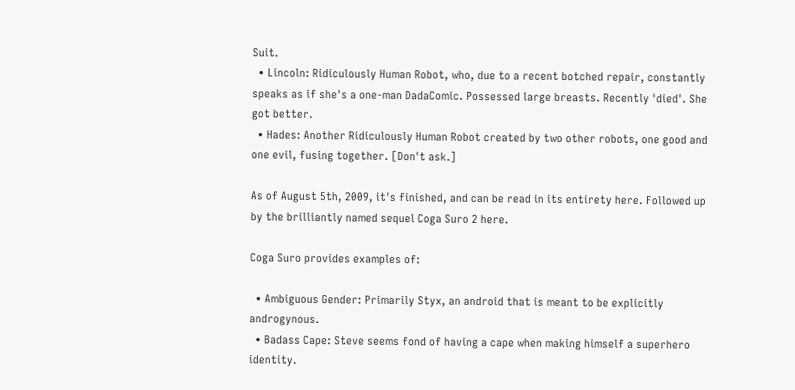Suit.
  • Lincoln: Ridiculously Human Robot, who, due to a recent botched repair, constantly speaks as if she's a one-man DadaComic. Possessed large breasts. Recently 'died'. She got better.
  • Hades: Another Ridiculously Human Robot created by two other robots, one good and one evil, fusing together. [Don't ask.]

As of August 5th, 2009, it's finished, and can be read in its entirety here. Followed up by the brilliantly named sequel Coga Suro 2 here.

Coga Suro provides examples of:

  • Ambiguous Gender: Primarily Styx, an android that is meant to be explicitly androgynous.
  • Badass Cape: Steve seems fond of having a cape when making himself a superhero identity.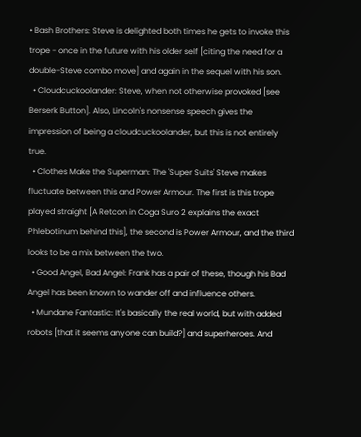• Bash Brothers: Steve is delighted both times he gets to invoke this trope - once in the future with his older self [citing the need for a double-Steve combo move] and again in the sequel with his son.
  • Cloudcuckoolander: Steve, when not otherwise provoked [see Berserk Button]. Also, Lincoln's nonsense speech gives the impression of being a cloudcuckoolander, but this is not entirely true.
  • Clothes Make the Superman: The 'Super Suits' Steve makes fluctuate between this and Power Armour. The first is this trope played straight [A Retcon in Coga Suro 2 explains the exact Phlebotinum behind this], the second is Power Armour, and the third looks to be a mix between the two.
  • Good Angel, Bad Angel: Frank has a pair of these, though his Bad Angel has been known to wander off and influence others.
  • Mundane Fantastic: It's basically the real world, but with added robots [that it seems anyone can build?] and superheroes. And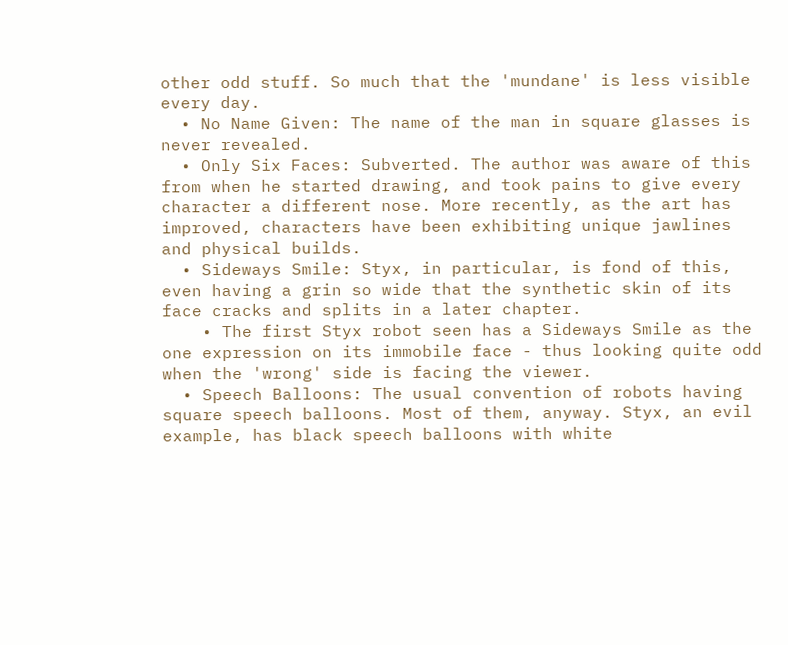other odd stuff. So much that the 'mundane' is less visible every day.
  • No Name Given: The name of the man in square glasses is never revealed.
  • Only Six Faces: Subverted. The author was aware of this from when he started drawing, and took pains to give every character a different nose. More recently, as the art has improved, characters have been exhibiting unique jawlines and physical builds.
  • Sideways Smile: Styx, in particular, is fond of this, even having a grin so wide that the synthetic skin of its face cracks and splits in a later chapter.
    • The first Styx robot seen has a Sideways Smile as the one expression on its immobile face - thus looking quite odd when the 'wrong' side is facing the viewer.
  • Speech Balloons: The usual convention of robots having square speech balloons. Most of them, anyway. Styx, an evil example, has black speech balloons with white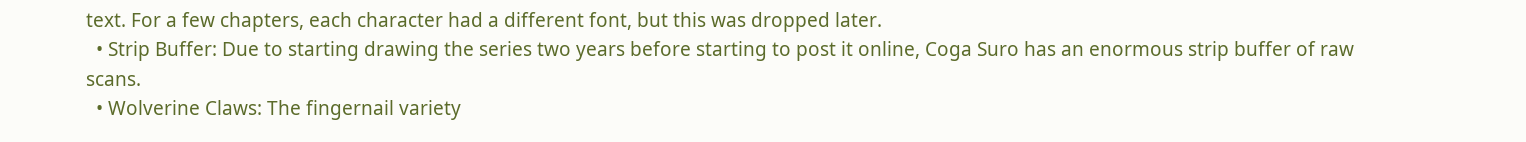text. For a few chapters, each character had a different font, but this was dropped later.
  • Strip Buffer: Due to starting drawing the series two years before starting to post it online, Coga Suro has an enormous strip buffer of raw scans.
  • Wolverine Claws: The fingernail variety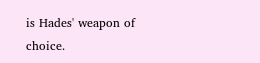is Hades' weapon of choice.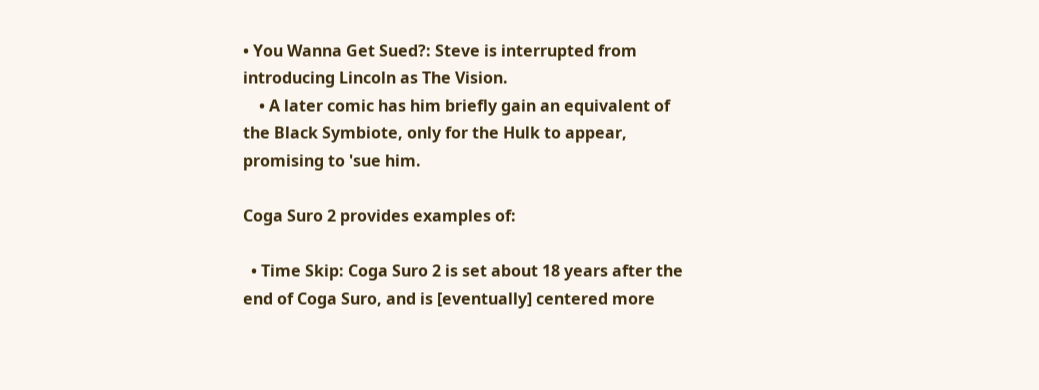• You Wanna Get Sued?: Steve is interrupted from introducing Lincoln as The Vision.
    • A later comic has him briefly gain an equivalent of the Black Symbiote, only for the Hulk to appear, promising to 'sue him.

Coga Suro 2 provides examples of:

  • Time Skip: Coga Suro 2 is set about 18 years after the end of Coga Suro, and is [eventually] centered more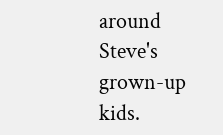around Steve's grown-up kids.